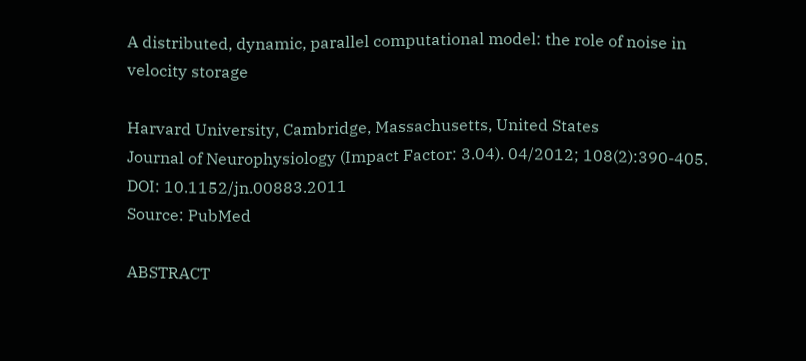A distributed, dynamic, parallel computational model: the role of noise in velocity storage

Harvard University, Cambridge, Massachusetts, United States
Journal of Neurophysiology (Impact Factor: 3.04). 04/2012; 108(2):390-405. DOI: 10.1152/jn.00883.2011
Source: PubMed

ABSTRACT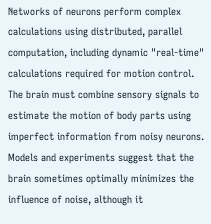Networks of neurons perform complex calculations using distributed, parallel computation, including dynamic "real-time" calculations required for motion control. The brain must combine sensory signals to estimate the motion of body parts using imperfect information from noisy neurons. Models and experiments suggest that the brain sometimes optimally minimizes the influence of noise, although it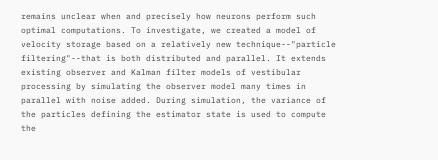remains unclear when and precisely how neurons perform such optimal computations. To investigate, we created a model of velocity storage based on a relatively new technique--"particle filtering"--that is both distributed and parallel. It extends existing observer and Kalman filter models of vestibular processing by simulating the observer model many times in parallel with noise added. During simulation, the variance of the particles defining the estimator state is used to compute the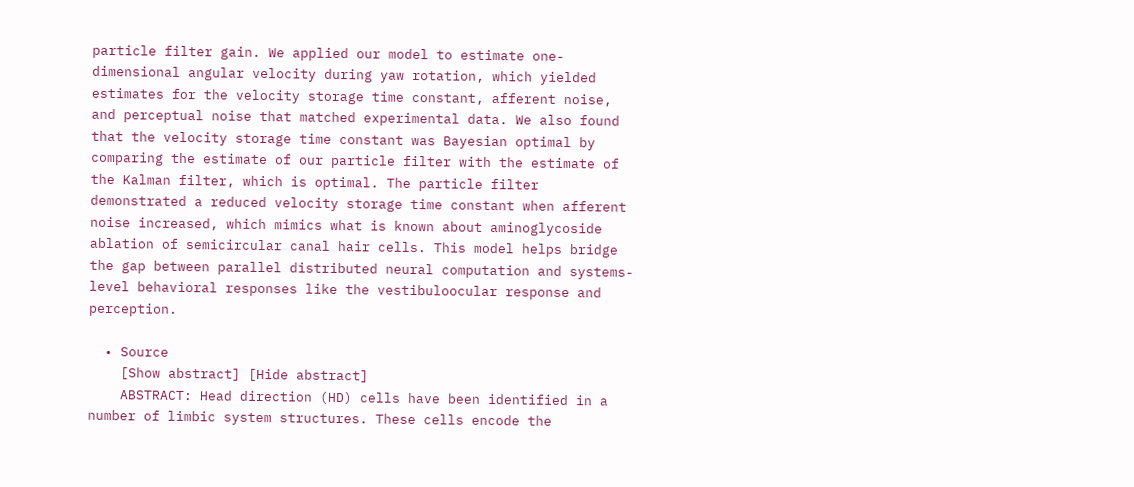particle filter gain. We applied our model to estimate one-dimensional angular velocity during yaw rotation, which yielded estimates for the velocity storage time constant, afferent noise, and perceptual noise that matched experimental data. We also found that the velocity storage time constant was Bayesian optimal by comparing the estimate of our particle filter with the estimate of the Kalman filter, which is optimal. The particle filter demonstrated a reduced velocity storage time constant when afferent noise increased, which mimics what is known about aminoglycoside ablation of semicircular canal hair cells. This model helps bridge the gap between parallel distributed neural computation and systems-level behavioral responses like the vestibuloocular response and perception.

  • Source
    [Show abstract] [Hide abstract]
    ABSTRACT: Head direction (HD) cells have been identified in a number of limbic system structures. These cells encode the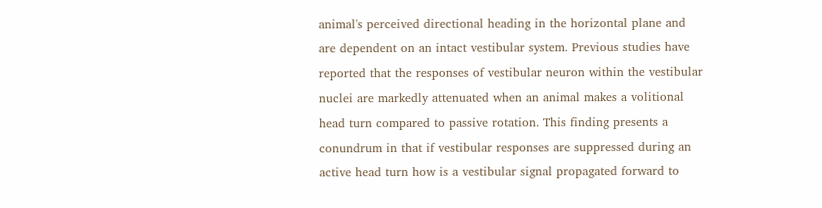animal's perceived directional heading in the horizontal plane and are dependent on an intact vestibular system. Previous studies have reported that the responses of vestibular neuron within the vestibular nuclei are markedly attenuated when an animal makes a volitional head turn compared to passive rotation. This finding presents a conundrum in that if vestibular responses are suppressed during an active head turn how is a vestibular signal propagated forward to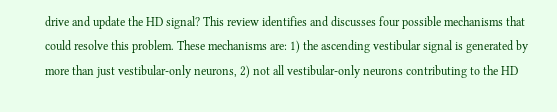drive and update the HD signal? This review identifies and discusses four possible mechanisms that could resolve this problem. These mechanisms are: 1) the ascending vestibular signal is generated by more than just vestibular-only neurons, 2) not all vestibular-only neurons contributing to the HD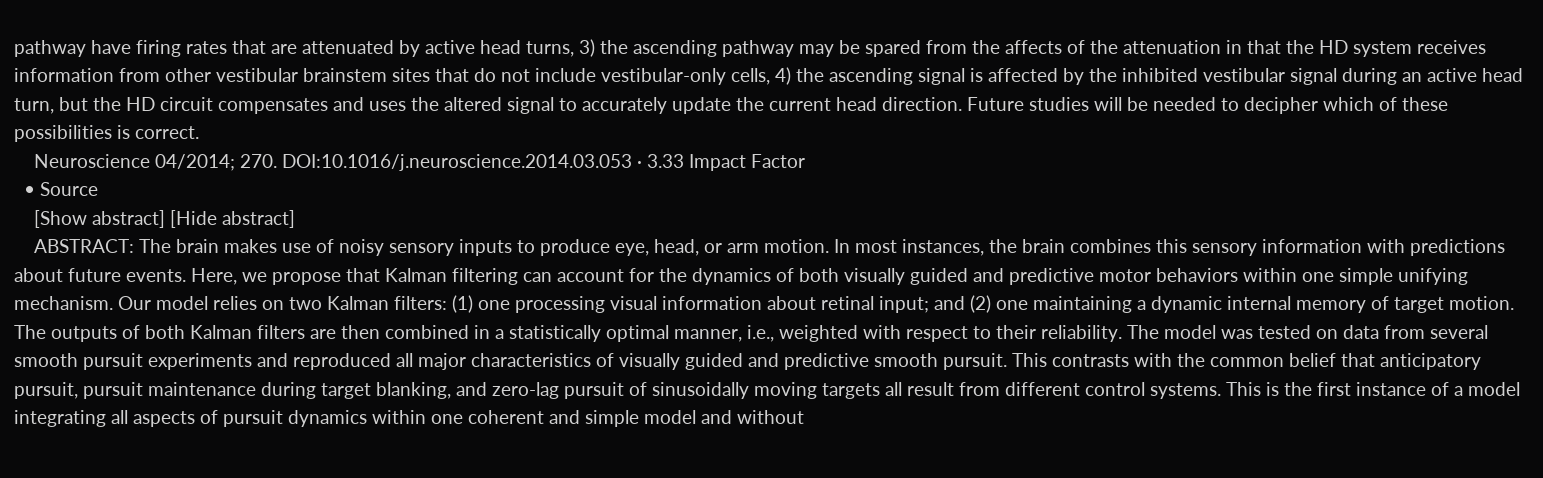pathway have firing rates that are attenuated by active head turns, 3) the ascending pathway may be spared from the affects of the attenuation in that the HD system receives information from other vestibular brainstem sites that do not include vestibular-only cells, 4) the ascending signal is affected by the inhibited vestibular signal during an active head turn, but the HD circuit compensates and uses the altered signal to accurately update the current head direction. Future studies will be needed to decipher which of these possibilities is correct.
    Neuroscience 04/2014; 270. DOI:10.1016/j.neuroscience.2014.03.053 · 3.33 Impact Factor
  • Source
    [Show abstract] [Hide abstract]
    ABSTRACT: The brain makes use of noisy sensory inputs to produce eye, head, or arm motion. In most instances, the brain combines this sensory information with predictions about future events. Here, we propose that Kalman filtering can account for the dynamics of both visually guided and predictive motor behaviors within one simple unifying mechanism. Our model relies on two Kalman filters: (1) one processing visual information about retinal input; and (2) one maintaining a dynamic internal memory of target motion. The outputs of both Kalman filters are then combined in a statistically optimal manner, i.e., weighted with respect to their reliability. The model was tested on data from several smooth pursuit experiments and reproduced all major characteristics of visually guided and predictive smooth pursuit. This contrasts with the common belief that anticipatory pursuit, pursuit maintenance during target blanking, and zero-lag pursuit of sinusoidally moving targets all result from different control systems. This is the first instance of a model integrating all aspects of pursuit dynamics within one coherent and simple model and without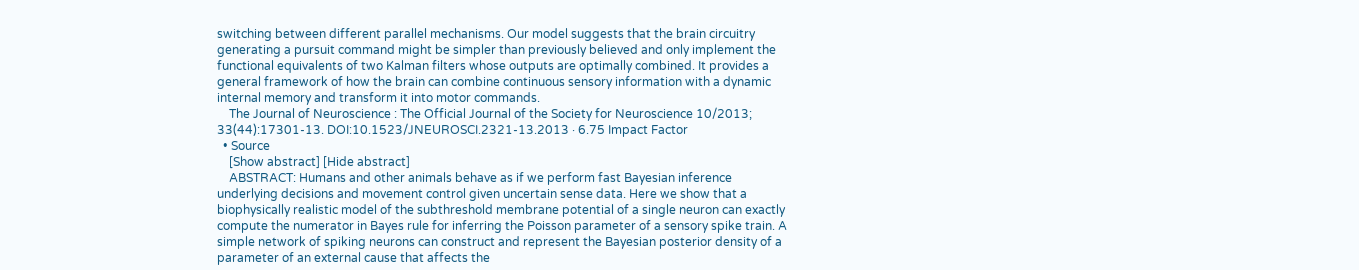switching between different parallel mechanisms. Our model suggests that the brain circuitry generating a pursuit command might be simpler than previously believed and only implement the functional equivalents of two Kalman filters whose outputs are optimally combined. It provides a general framework of how the brain can combine continuous sensory information with a dynamic internal memory and transform it into motor commands.
    The Journal of Neuroscience : The Official Journal of the Society for Neuroscience 10/2013; 33(44):17301-13. DOI:10.1523/JNEUROSCI.2321-13.2013 · 6.75 Impact Factor
  • Source
    [Show abstract] [Hide abstract]
    ABSTRACT: Humans and other animals behave as if we perform fast Bayesian inference underlying decisions and movement control given uncertain sense data. Here we show that a biophysically realistic model of the subthreshold membrane potential of a single neuron can exactly compute the numerator in Bayes rule for inferring the Poisson parameter of a sensory spike train. A simple network of spiking neurons can construct and represent the Bayesian posterior density of a parameter of an external cause that affects the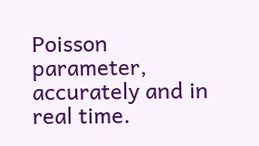Poisson parameter, accurately and in real time.